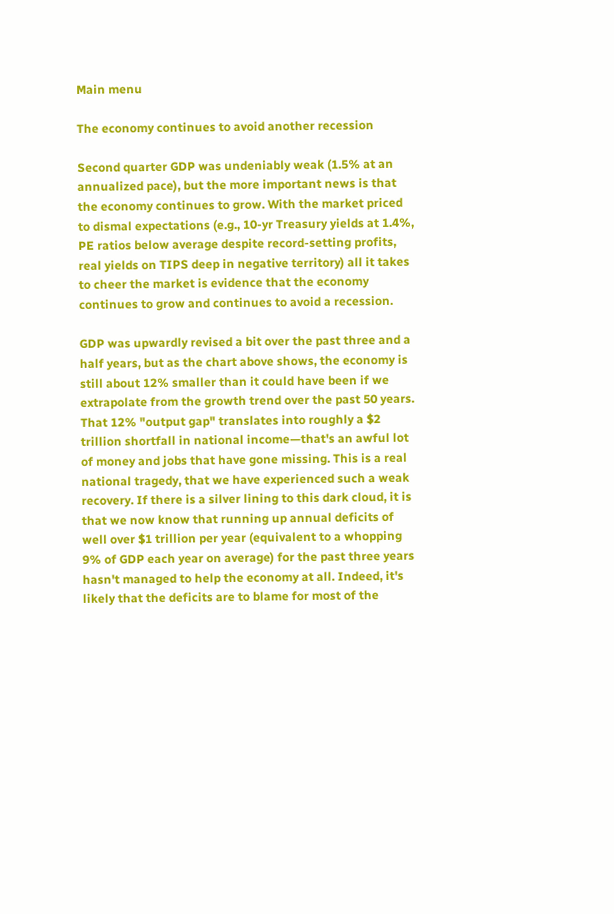Main menu

The economy continues to avoid another recession

Second quarter GDP was undeniably weak (1.5% at an annualized pace), but the more important news is that the economy continues to grow. With the market priced to dismal expectations (e.g., 10-yr Treasury yields at 1.4%, PE ratios below average despite record-setting profits, real yields on TIPS deep in negative territory) all it takes to cheer the market is evidence that the economy continues to grow and continues to avoid a recession.

GDP was upwardly revised a bit over the past three and a half years, but as the chart above shows, the economy is still about 12% smaller than it could have been if we extrapolate from the growth trend over the past 50 years. That 12% "output gap" translates into roughly a $2 trillion shortfall in national income—that's an awful lot of money and jobs that have gone missing. This is a real national tragedy, that we have experienced such a weak recovery. If there is a silver lining to this dark cloud, it is that we now know that running up annual deficits of well over $1 trillion per year (equivalent to a whopping 9% of GDP each year on average) for the past three years hasn't managed to help the economy at all. Indeed, it's likely that the deficits are to blame for most of the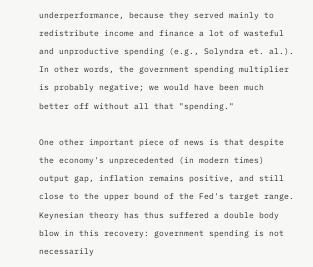underperformance, because they served mainly to redistribute income and finance a lot of wasteful and unproductive spending (e.g., Solyndra et. al.). In other words, the government spending multiplier is probably negative; we would have been much better off without all that "spending."

One other important piece of news is that despite the economy's unprecedented (in modern times) output gap, inflation remains positive, and still close to the upper bound of the Fed's target range. Keynesian theory has thus suffered a double body blow in this recovery: government spending is not necessarily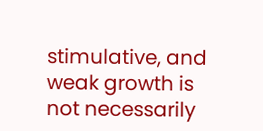stimulative, and weak growth is not necessarily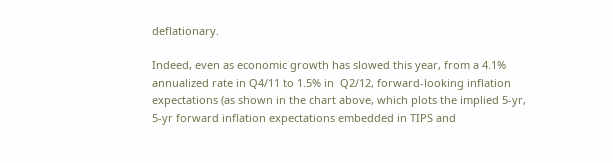deflationary.

Indeed, even as economic growth has slowed this year, from a 4.1% annualized rate in Q4/11 to 1.5% in  Q2/12, forward-looking inflation expectations (as shown in the chart above, which plots the implied 5-yr, 5-yr forward inflation expectations embedded in TIPS and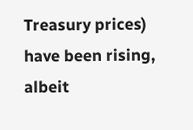Treasury prices) have been rising, albeit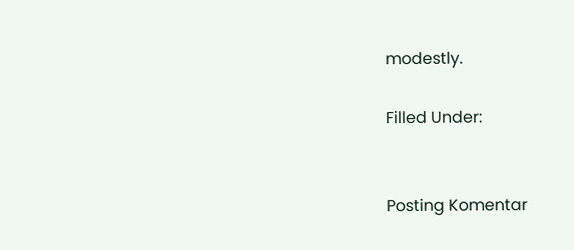modestly.

Filled Under:


Posting Komentar